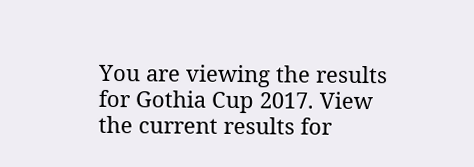You are viewing the results for Gothia Cup 2017. View the current results for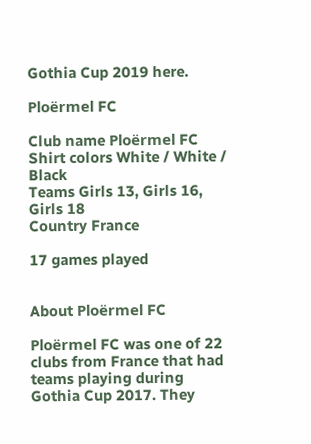Gothia Cup 2019 here.

Ploërmel FC

Club name Ploërmel FC
Shirt colors White / White / Black
Teams Girls 13, Girls 16, Girls 18
Country France

17 games played


About Ploërmel FC

Ploërmel FC was one of 22 clubs from France that had teams playing during Gothia Cup 2017. They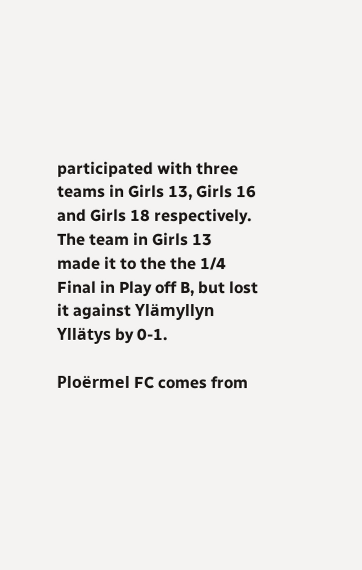participated with three teams in Girls 13, Girls 16 and Girls 18 respectively. The team in Girls 13 made it to the the 1/4 Final in Play off B, but lost it against Ylämyllyn Yllätys by 0-1.

Ploërmel FC comes from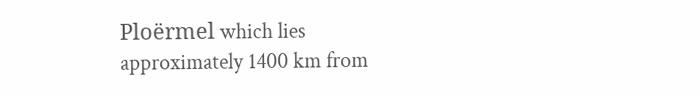Ploërmel which lies approximately 1400 km from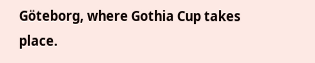Göteborg, where Gothia Cup takes place.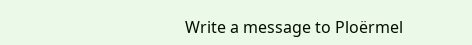Write a message to Ploërmel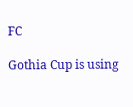FC

Gothia Cup is using